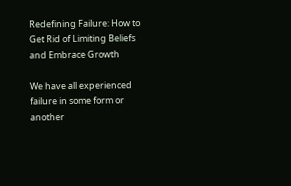Redefining Failure: How to Get Rid of Limiting Beliefs and Embrace Growth

We have all experienced failure in some form or another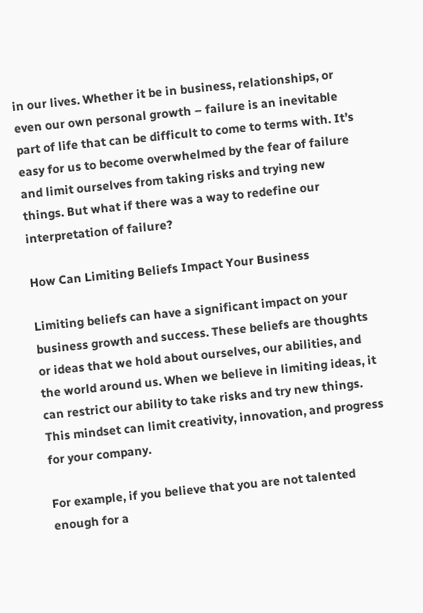in our lives. Whether it be in business, relationships, or even our own personal growth – failure is an inevitable part of life that can be difficult to come to terms with. It’s easy for us to become overwhelmed by the fear of failure and limit ourselves from taking risks and trying new things. But what if there was a way to redefine our interpretation of failure?

How Can Limiting Beliefs Impact Your Business

Limiting beliefs can have a significant impact on your business growth and success. These beliefs are thoughts or ideas that we hold about ourselves, our abilities, and the world around us. When we believe in limiting ideas, it can restrict our ability to take risks and try new things. This mindset can limit creativity, innovation, and progress for your company.

For example, if you believe that you are not talented enough for a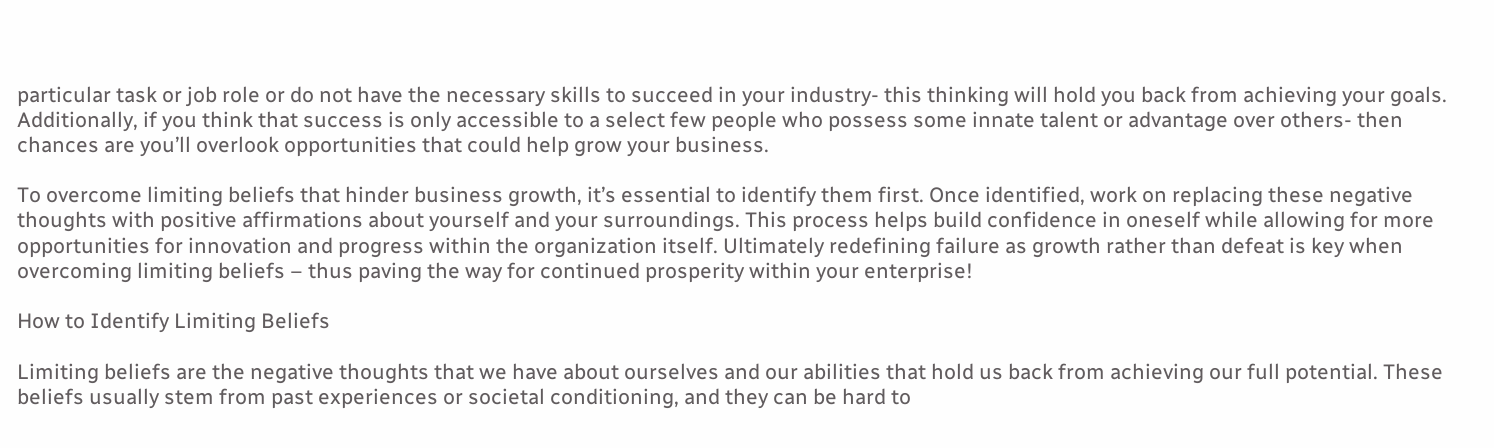particular task or job role or do not have the necessary skills to succeed in your industry- this thinking will hold you back from achieving your goals. Additionally, if you think that success is only accessible to a select few people who possess some innate talent or advantage over others- then chances are you’ll overlook opportunities that could help grow your business.

To overcome limiting beliefs that hinder business growth, it’s essential to identify them first. Once identified, work on replacing these negative thoughts with positive affirmations about yourself and your surroundings. This process helps build confidence in oneself while allowing for more opportunities for innovation and progress within the organization itself. Ultimately redefining failure as growth rather than defeat is key when overcoming limiting beliefs – thus paving the way for continued prosperity within your enterprise!

How to Identify Limiting Beliefs

Limiting beliefs are the negative thoughts that we have about ourselves and our abilities that hold us back from achieving our full potential. These beliefs usually stem from past experiences or societal conditioning, and they can be hard to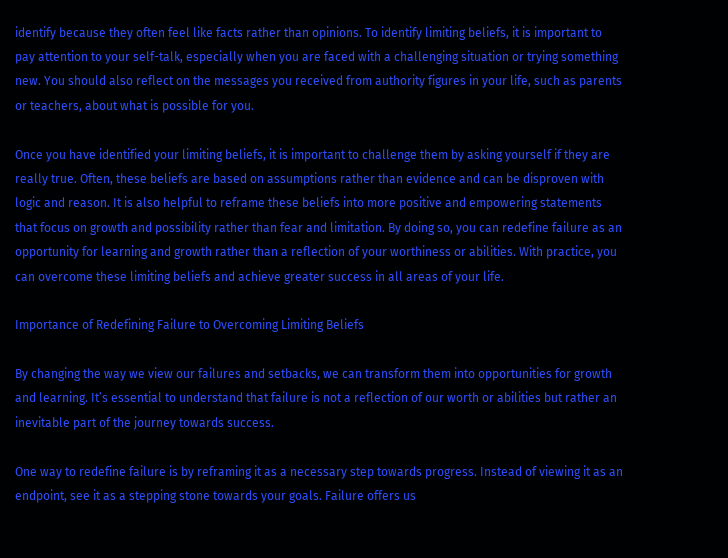identify because they often feel like facts rather than opinions. To identify limiting beliefs, it is important to pay attention to your self-talk, especially when you are faced with a challenging situation or trying something new. You should also reflect on the messages you received from authority figures in your life, such as parents or teachers, about what is possible for you.

Once you have identified your limiting beliefs, it is important to challenge them by asking yourself if they are really true. Often, these beliefs are based on assumptions rather than evidence and can be disproven with logic and reason. It is also helpful to reframe these beliefs into more positive and empowering statements that focus on growth and possibility rather than fear and limitation. By doing so, you can redefine failure as an opportunity for learning and growth rather than a reflection of your worthiness or abilities. With practice, you can overcome these limiting beliefs and achieve greater success in all areas of your life.

Importance of Redefining Failure to Overcoming Limiting Beliefs

By changing the way we view our failures and setbacks, we can transform them into opportunities for growth and learning. It’s essential to understand that failure is not a reflection of our worth or abilities but rather an inevitable part of the journey towards success.

One way to redefine failure is by reframing it as a necessary step towards progress. Instead of viewing it as an endpoint, see it as a stepping stone towards your goals. Failure offers us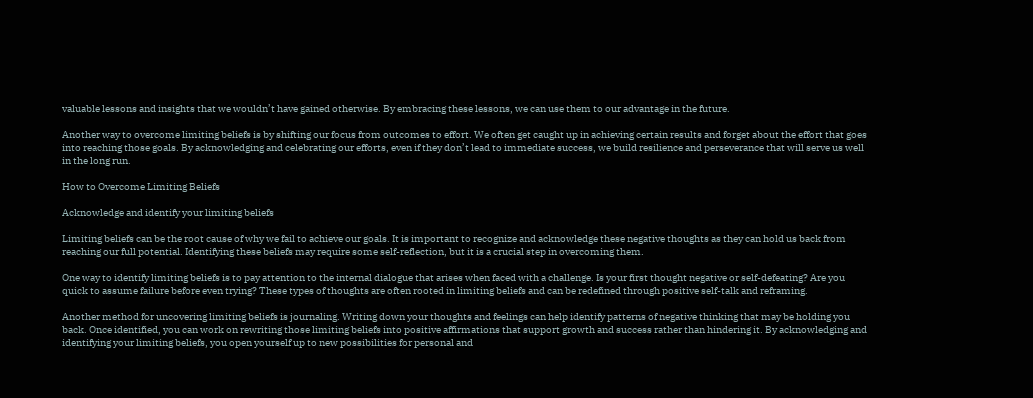valuable lessons and insights that we wouldn’t have gained otherwise. By embracing these lessons, we can use them to our advantage in the future.

Another way to overcome limiting beliefs is by shifting our focus from outcomes to effort. We often get caught up in achieving certain results and forget about the effort that goes into reaching those goals. By acknowledging and celebrating our efforts, even if they don’t lead to immediate success, we build resilience and perseverance that will serve us well in the long run.

How to Overcome Limiting Beliefs

Acknowledge and identify your limiting beliefs

Limiting beliefs can be the root cause of why we fail to achieve our goals. It is important to recognize and acknowledge these negative thoughts as they can hold us back from reaching our full potential. Identifying these beliefs may require some self-reflection, but it is a crucial step in overcoming them.

One way to identify limiting beliefs is to pay attention to the internal dialogue that arises when faced with a challenge. Is your first thought negative or self-defeating? Are you quick to assume failure before even trying? These types of thoughts are often rooted in limiting beliefs and can be redefined through positive self-talk and reframing.

Another method for uncovering limiting beliefs is journaling. Writing down your thoughts and feelings can help identify patterns of negative thinking that may be holding you back. Once identified, you can work on rewriting those limiting beliefs into positive affirmations that support growth and success rather than hindering it. By acknowledging and identifying your limiting beliefs, you open yourself up to new possibilities for personal and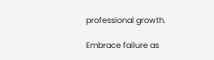professional growth.

Embrace failure as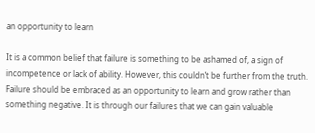an opportunity to learn

It is a common belief that failure is something to be ashamed of, a sign of incompetence or lack of ability. However, this couldn’t be further from the truth. Failure should be embraced as an opportunity to learn and grow rather than something negative. It is through our failures that we can gain valuable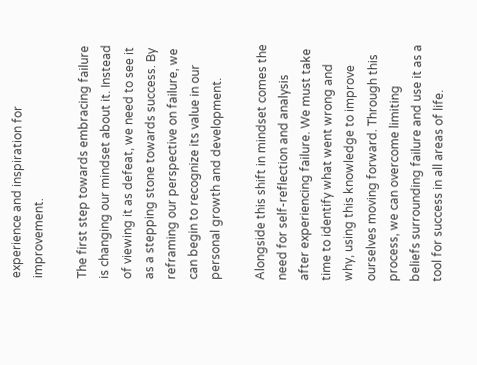experience and inspiration for improvement.

The first step towards embracing failure is changing our mindset about it. Instead of viewing it as defeat, we need to see it as a stepping stone towards success. By reframing our perspective on failure, we can begin to recognize its value in our personal growth and development.

Alongside this shift in mindset comes the need for self-reflection and analysis after experiencing failure. We must take time to identify what went wrong and why, using this knowledge to improve ourselves moving forward. Through this process, we can overcome limiting beliefs surrounding failure and use it as a tool for success in all areas of life.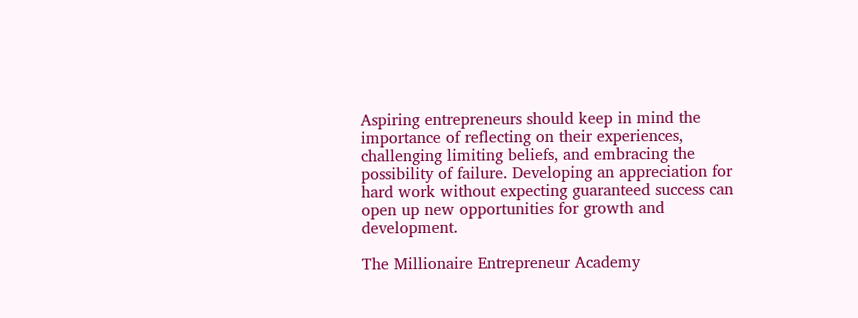Aspiring entrepreneurs should keep in mind the importance of reflecting on their experiences, challenging limiting beliefs, and embracing the possibility of failure. Developing an appreciation for hard work without expecting guaranteed success can open up new opportunities for growth and development.

The Millionaire Entrepreneur Academy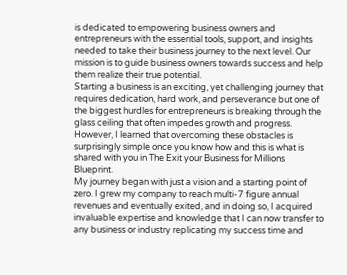is dedicated to empowering business owners and entrepreneurs with the essential tools, support, and insights needed to take their business journey to the next level. Our mission is to guide business owners towards success and help them realize their true potential.
Starting a business is an exciting, yet challenging journey that requires dedication, hard work, and perseverance but one of the biggest hurdles for entrepreneurs is breaking through the glass ceiling that often impedes growth and progress.
However, I learned that overcoming these obstacles is surprisingly simple once you know how and this is what is shared with you in The Exit your Business for Millions Blueprint.
My journey began with just a vision and a starting point of zero. I grew my company to reach multi-7 figure annual revenues and eventually exited, and in doing so, I acquired invaluable expertise and knowledge that I can now transfer to any business or industry replicating my success time and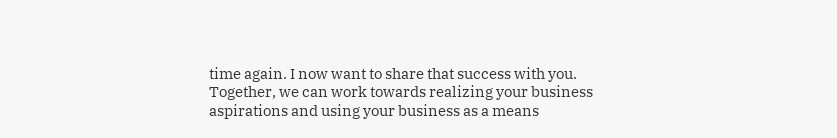time again. I now want to share that success with you.
Together, we can work towards realizing your business aspirations and using your business as a means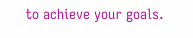to achieve your goals.